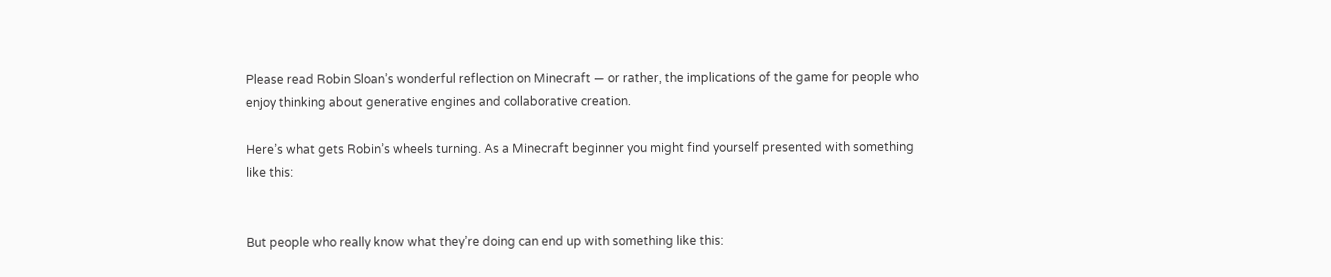Please read Robin Sloan’s wonderful reflection on Minecraft — or rather, the implications of the game for people who enjoy thinking about generative engines and collaborative creation.

Here’s what gets Robin’s wheels turning. As a Minecraft beginner you might find yourself presented with something like this:


But people who really know what they’re doing can end up with something like this: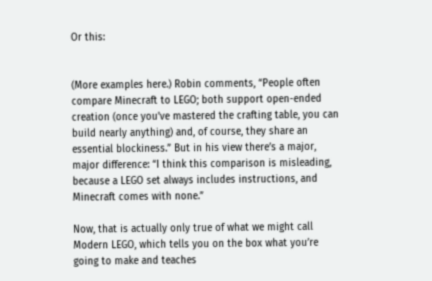Or this:


(More examples here.) Robin comments, “People often compare Minecraft to LEGO; both support open-ended creation (once you’ve mastered the crafting table, you can build nearly anything) and, of course, they share an essential blockiness.” But in his view there’s a major, major difference: “I think this comparison is misleading, because a LEGO set always includes instructions, and Minecraft comes with none.”

Now, that is actually only true of what we might call Modern LEGO, which tells you on the box what you’re going to make and teaches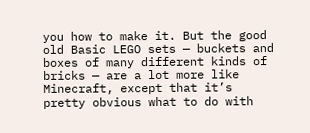you how to make it. But the good old Basic LEGO sets — buckets and boxes of many different kinds of bricks — are a lot more like Minecraft, except that it’s pretty obvious what to do with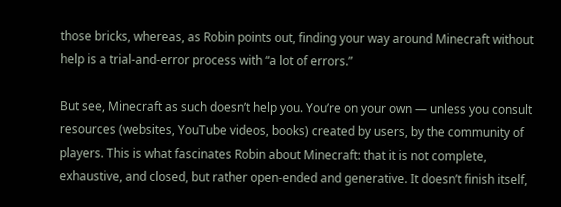those bricks, whereas, as Robin points out, finding your way around Minecraft without help is a trial-and-error process with “a lot of errors.”

But see, Minecraft as such doesn’t help you. You’re on your own — unless you consult resources (websites, YouTube videos, books) created by users, by the community of players. This is what fascinates Robin about Minecraft: that it is not complete, exhaustive, and closed, but rather open-ended and generative. It doesn’t finish itself,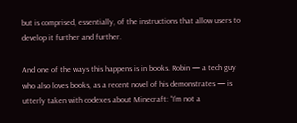but is comprised, essentially, of the instructions that allow users to develop it further and further.

And one of the ways this happens is in books. Robin — a tech guy who also loves books, as a recent novel of his demonstrates — is utterly taken with codexes about Minecraft: “I’m not a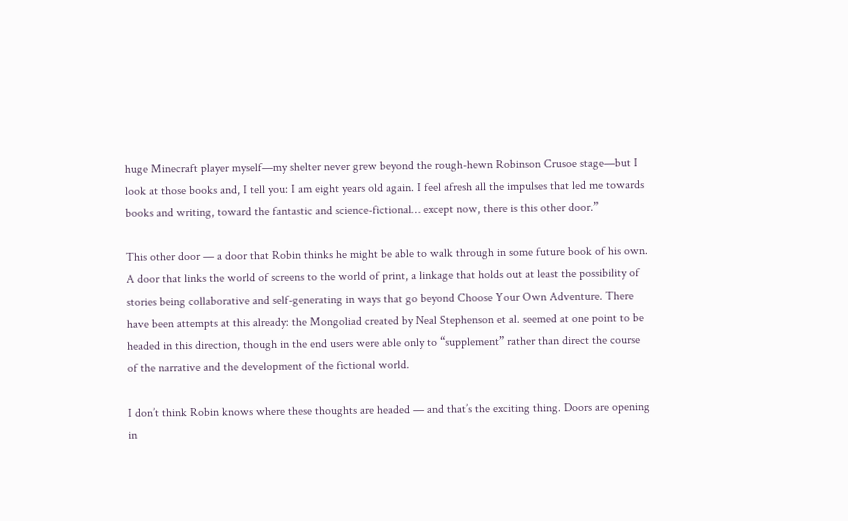huge Minecraft player myself—my shelter never grew beyond the rough-hewn Robinson Crusoe stage—but I look at those books and, I tell you: I am eight years old again. I feel afresh all the impulses that led me towards books and writing, toward the fantastic and science-fictional… except now, there is this other door.”

This other door — a door that Robin thinks he might be able to walk through in some future book of his own. A door that links the world of screens to the world of print, a linkage that holds out at least the possibility of stories being collaborative and self-generating in ways that go beyond Choose Your Own Adventure. There have been attempts at this already: the Mongoliad created by Neal Stephenson et al. seemed at one point to be headed in this direction, though in the end users were able only to “supplement” rather than direct the course of the narrative and the development of the fictional world.

I don’t think Robin knows where these thoughts are headed — and that’s the exciting thing. Doors are opening in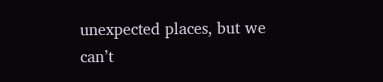unexpected places, but we can’t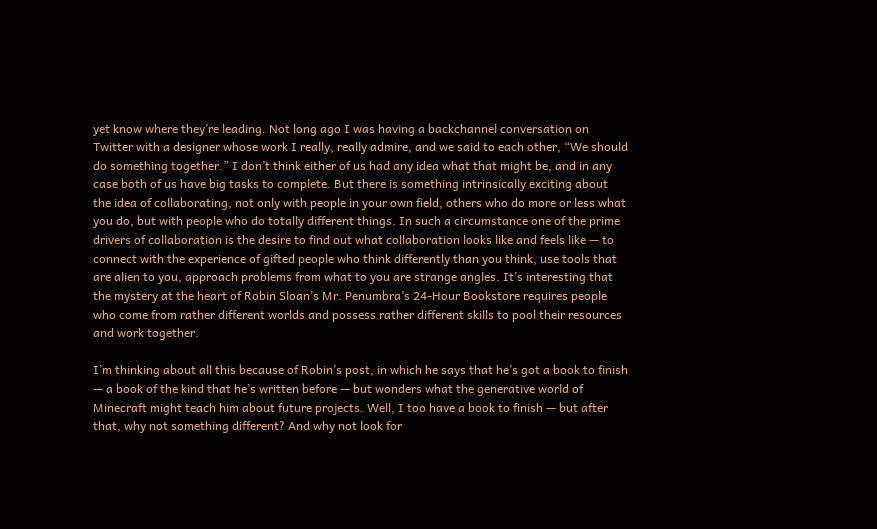yet know where they’re leading. Not long ago I was having a backchannel conversation on Twitter with a designer whose work I really, really admire, and we said to each other, “We should do something together.” I don’t think either of us had any idea what that might be, and in any case both of us have big tasks to complete. But there is something intrinsically exciting about the idea of collaborating, not only with people in your own field, others who do more or less what you do, but with people who do totally different things. In such a circumstance one of the prime drivers of collaboration is the desire to find out what collaboration looks like and feels like — to connect with the experience of gifted people who think differently than you think, use tools that are alien to you, approach problems from what to you are strange angles. It’s interesting that the mystery at the heart of Robin Sloan’s Mr. Penumbra’s 24-Hour Bookstore requires people who come from rather different worlds and possess rather different skills to pool their resources and work together.

I’m thinking about all this because of Robin’s post, in which he says that he’s got a book to finish — a book of the kind that he’s written before — but wonders what the generative world of Minecraft might teach him about future projects. Well, I too have a book to finish — but after that, why not something different? And why not look for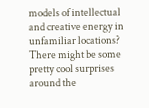models of intellectual and creative energy in unfamiliar locations? There might be some pretty cool surprises around the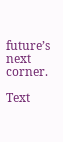future’s next corner.

Text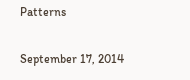Patterns

September 17, 2014